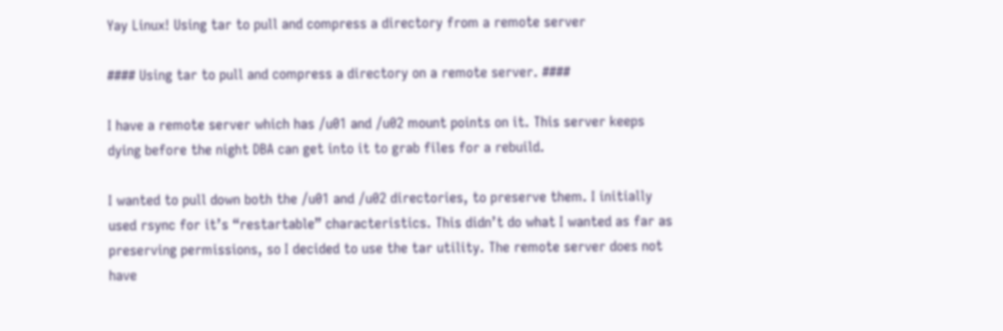Yay Linux! Using tar to pull and compress a directory from a remote server

#### Using tar to pull and compress a directory on a remote server. ####

I have a remote server which has /u01 and /u02 mount points on it. This server keeps dying before the night DBA can get into it to grab files for a rebuild.

I wanted to pull down both the /u01 and /u02 directories, to preserve them. I initially used rsync for it’s “restartable” characteristics. This didn’t do what I wanted as far as preserving permissions, so I decided to use the tar utility. The remote server does not have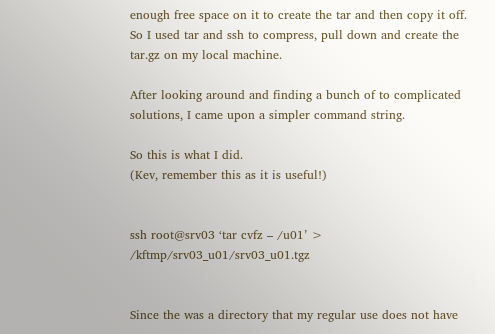enough free space on it to create the tar and then copy it off. So I used tar and ssh to compress, pull down and create the tar.gz on my local machine.

After looking around and finding a bunch of to complicated solutions, I came upon a simpler command string.

So this is what I did.
(Kev, remember this as it is useful!)


ssh root@srv03 ‘tar cvfz – /u01’ > /kftmp/srv03_u01/srv03_u01.tgz


Since the was a directory that my regular use does not have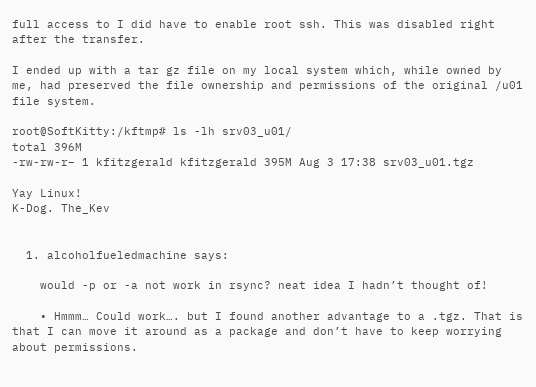full access to I did have to enable root ssh. This was disabled right after the transfer.

I ended up with a tar gz file on my local system which, while owned by me, had preserved the file ownership and permissions of the original /u01 file system.

root@SoftKitty:/kftmp# ls -lh srv03_u01/
total 396M
-rw-rw-r– 1 kfitzgerald kfitzgerald 395M Aug 3 17:38 srv03_u01.tgz

Yay Linux!
K-Dog. The_Kev


  1. alcoholfueledmachine says:

    would -p or -a not work in rsync? neat idea I hadn’t thought of!

    • Hmmm… Could work…. but I found another advantage to a .tgz. That is that I can move it around as a package and don’t have to keep worrying about permissions.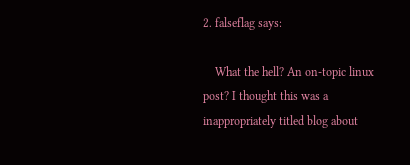2. falseflag says:

    What the hell? An on-topic linux post? I thought this was a inappropriately titled blog about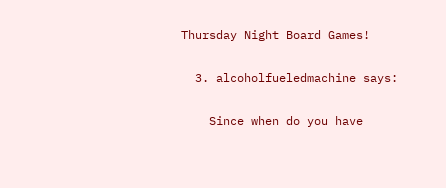Thursday Night Board Games!

  3. alcoholfueledmachine says:

    Since when do you have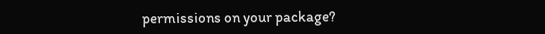permissions on your package?